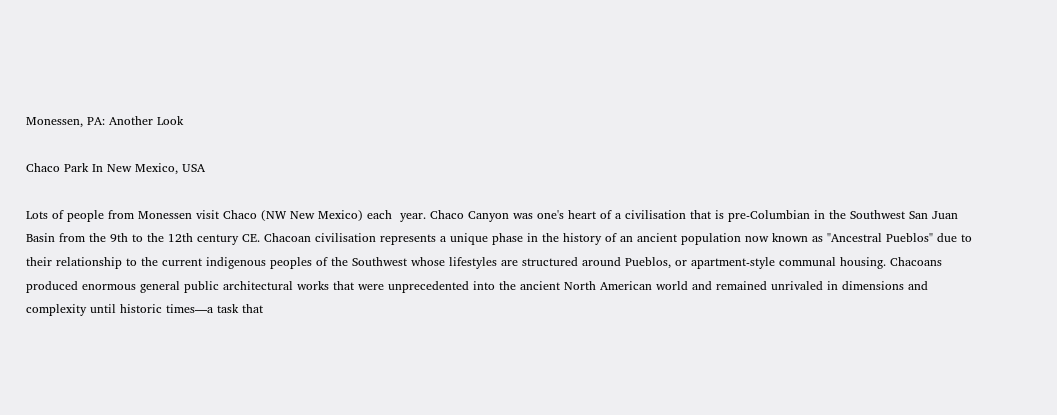Monessen, PA: Another Look

Chaco Park In New Mexico, USA

Lots of people from Monessen visit Chaco (NW New Mexico) each  year. Chaco Canyon was one's heart of a civilisation that is pre-Columbian in the Southwest San Juan Basin from the 9th to the 12th century CE. Chacoan civilisation represents a unique phase in the history of an ancient population now known as "Ancestral Pueblos" due to their relationship to the current indigenous peoples of the Southwest whose lifestyles are structured around Pueblos, or apartment-style communal housing. Chacoans produced enormous general public architectural works that were unprecedented into the ancient North American world and remained unrivaled in dimensions and complexity until historic times—a task that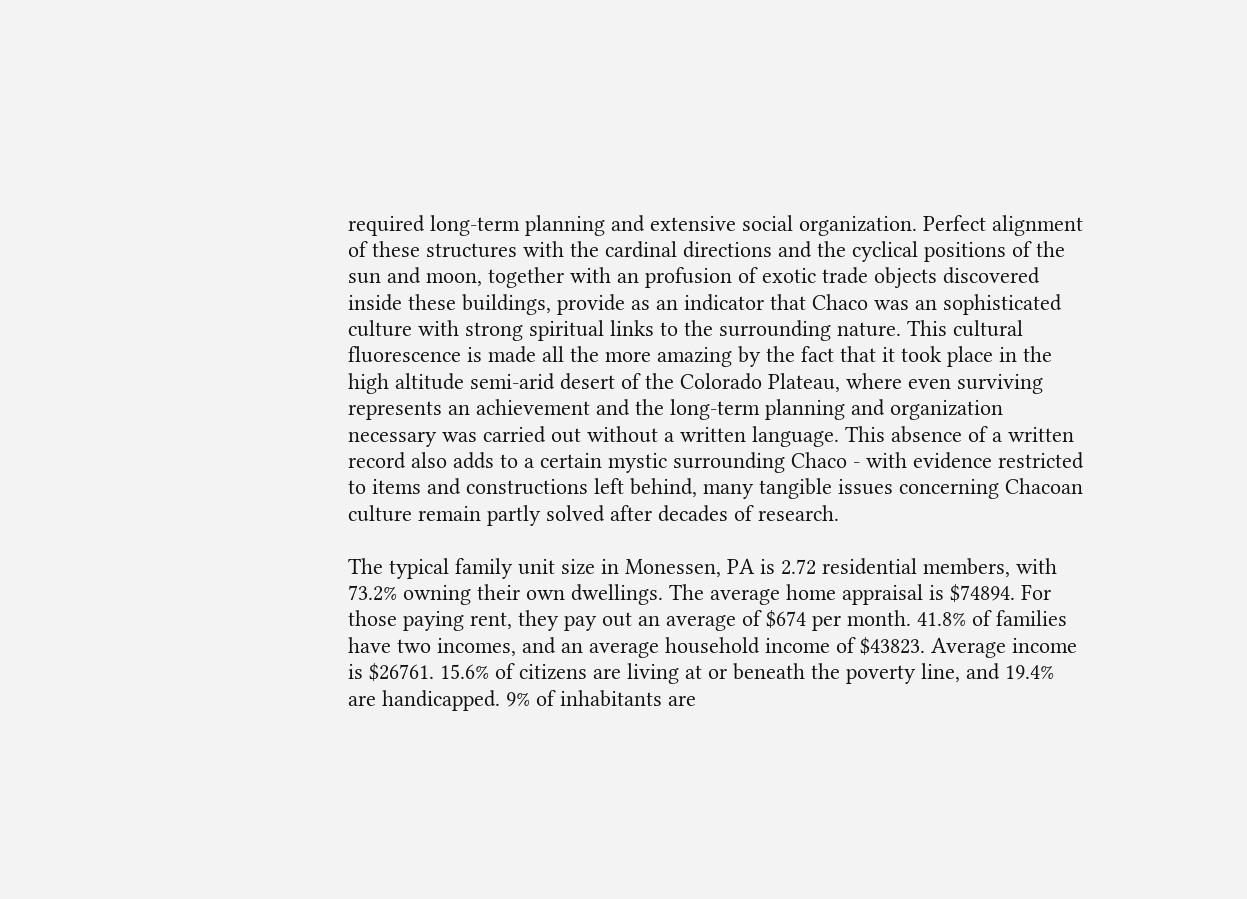required long-term planning and extensive social organization. Perfect alignment of these structures with the cardinal directions and the cyclical positions of the sun and moon, together with an profusion of exotic trade objects discovered inside these buildings, provide as an indicator that Chaco was an sophisticated culture with strong spiritual links to the surrounding nature. This cultural fluorescence is made all the more amazing by the fact that it took place in the high altitude semi-arid desert of the Colorado Plateau, where even surviving represents an achievement and the long-term planning and organization necessary was carried out without a written language. This absence of a written record also adds to a certain mystic surrounding Chaco - with evidence restricted to items and constructions left behind, many tangible issues concerning Chacoan culture remain partly solved after decades of research.

The typical family unit size in Monessen, PA is 2.72 residential members, with 73.2% owning their own dwellings. The average home appraisal is $74894. For those paying rent, they pay out an average of $674 per month. 41.8% of families have two incomes, and an average household income of $43823. Average income is $26761. 15.6% of citizens are living at or beneath the poverty line, and 19.4% are handicapped. 9% of inhabitants are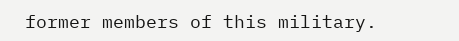former members of this military.